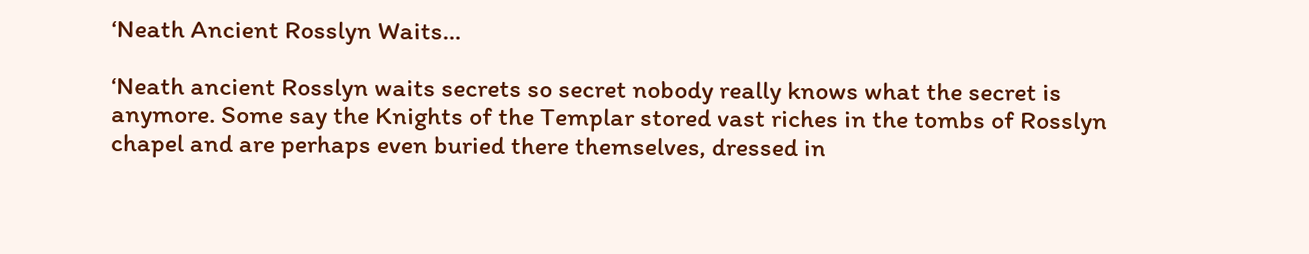‘Neath Ancient Rosslyn Waits…

‘Neath ancient Rosslyn waits secrets so secret nobody really knows what the secret is anymore. Some say the Knights of the Templar stored vast riches in the tombs of Rosslyn chapel and are perhaps even buried there themselves, dressed in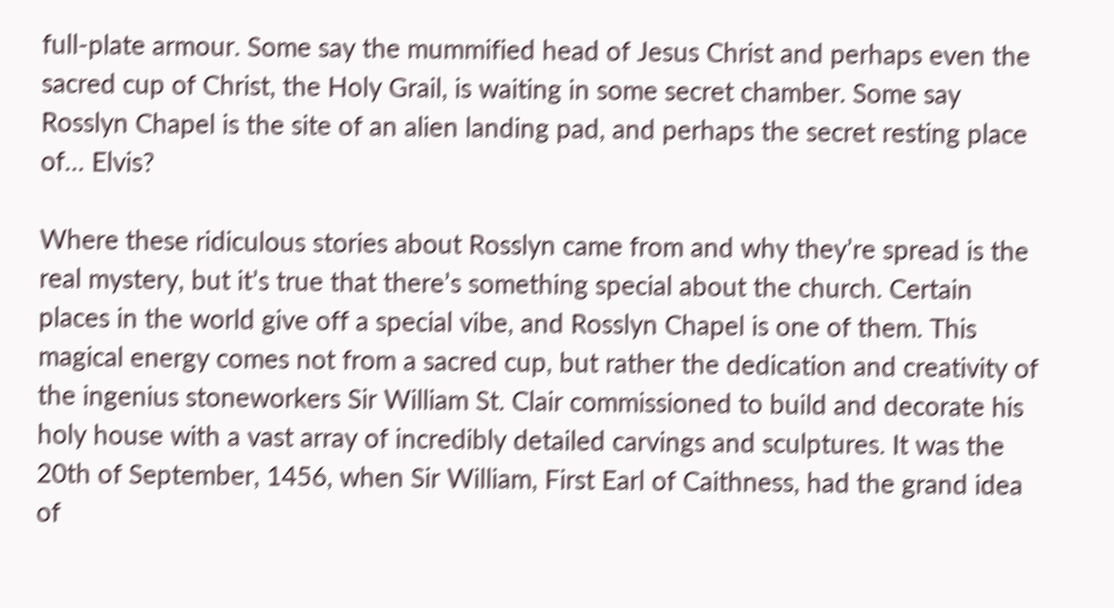full-plate armour. Some say the mummified head of Jesus Christ and perhaps even the sacred cup of Christ, the Holy Grail, is waiting in some secret chamber. Some say Rosslyn Chapel is the site of an alien landing pad, and perhaps the secret resting place of… Elvis?

Where these ridiculous stories about Rosslyn came from and why they’re spread is the real mystery, but it’s true that there’s something special about the church. Certain places in the world give off a special vibe, and Rosslyn Chapel is one of them. This magical energy comes not from a sacred cup, but rather the dedication and creativity of the ingenius stoneworkers Sir William St. Clair commissioned to build and decorate his holy house with a vast array of incredibly detailed carvings and sculptures. It was the 20th of September, 1456, when Sir William, First Earl of Caithness, had the grand idea of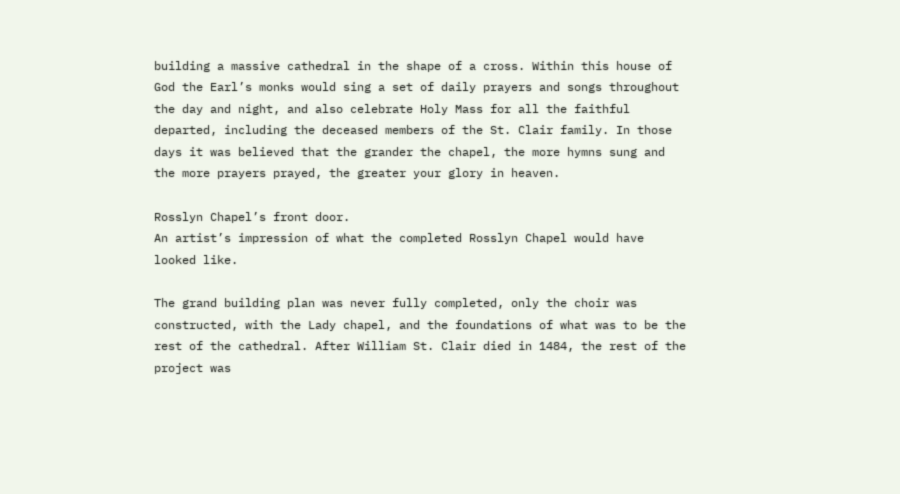building a massive cathedral in the shape of a cross. Within this house of God the Earl’s monks would sing a set of daily prayers and songs throughout the day and night, and also celebrate Holy Mass for all the faithful departed, including the deceased members of the St. Clair family. In those days it was believed that the grander the chapel, the more hymns sung and the more prayers prayed, the greater your glory in heaven.

Rosslyn Chapel’s front door.
An artist’s impression of what the completed Rosslyn Chapel would have looked like.

The grand building plan was never fully completed, only the choir was constructed, with the Lady chapel, and the foundations of what was to be the rest of the cathedral. After William St. Clair died in 1484, the rest of the project was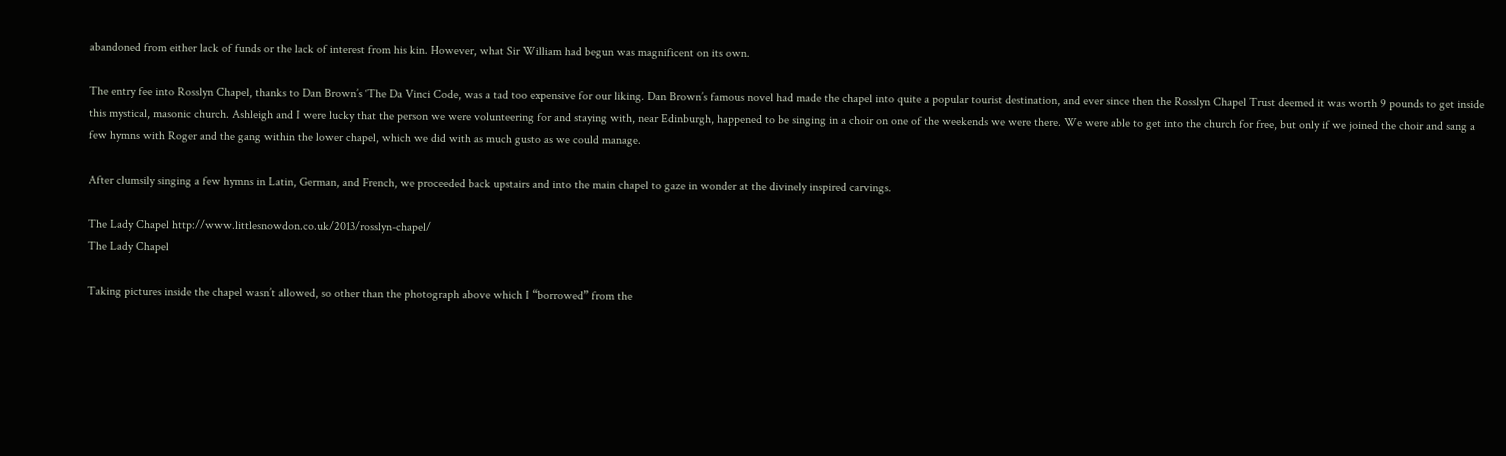abandoned from either lack of funds or the lack of interest from his kin. However, what Sir William had begun was magnificent on its own.

The entry fee into Rosslyn Chapel, thanks to Dan Brown’s ‘The Da Vinci Code, was a tad too expensive for our liking. Dan Brown’s famous novel had made the chapel into quite a popular tourist destination, and ever since then the Rosslyn Chapel Trust deemed it was worth 9 pounds to get inside this mystical, masonic church. Ashleigh and I were lucky that the person we were volunteering for and staying with, near Edinburgh, happened to be singing in a choir on one of the weekends we were there. We were able to get into the church for free, but only if we joined the choir and sang a few hymns with Roger and the gang within the lower chapel, which we did with as much gusto as we could manage.

After clumsily singing a few hymns in Latin, German, and French, we proceeded back upstairs and into the main chapel to gaze in wonder at the divinely inspired carvings.

The Lady Chapel http://www.littlesnowdon.co.uk/2013/rosslyn-chapel/
The Lady Chapel

Taking pictures inside the chapel wasn’t allowed, so other than the photograph above which I “borrowed” from the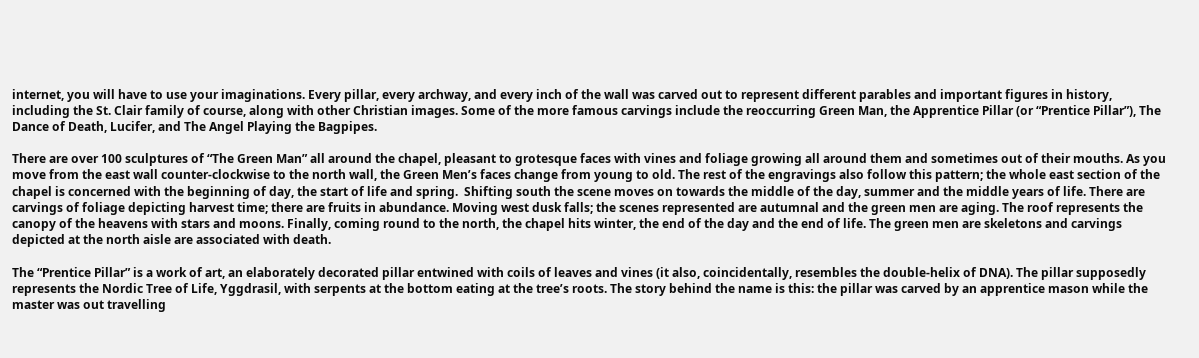internet, you will have to use your imaginations. Every pillar, every archway, and every inch of the wall was carved out to represent different parables and important figures in history, including the St. Clair family of course, along with other Christian images. Some of the more famous carvings include the reoccurring Green Man, the Apprentice Pillar (or “Prentice Pillar”), The Dance of Death, Lucifer, and The Angel Playing the Bagpipes.

There are over 100 sculptures of “The Green Man” all around the chapel, pleasant to grotesque faces with vines and foliage growing all around them and sometimes out of their mouths. As you move from the east wall counter-clockwise to the north wall, the Green Men’s faces change from young to old. The rest of the engravings also follow this pattern; the whole east section of the chapel is concerned with the beginning of day, the start of life and spring.  Shifting south the scene moves on towards the middle of the day, summer and the middle years of life. There are carvings of foliage depicting harvest time; there are fruits in abundance. Moving west dusk falls; the scenes represented are autumnal and the green men are aging. The roof represents the canopy of the heavens with stars and moons. Finally, coming round to the north, the chapel hits winter, the end of the day and the end of life. The green men are skeletons and carvings depicted at the north aisle are associated with death.

The “Prentice Pillar” is a work of art, an elaborately decorated pillar entwined with coils of leaves and vines (it also, coincidentally, resembles the double-helix of DNA). The pillar supposedly represents the Nordic Tree of Life, Yggdrasil, with serpents at the bottom eating at the tree’s roots. The story behind the name is this: the pillar was carved by an apprentice mason while the master was out travelling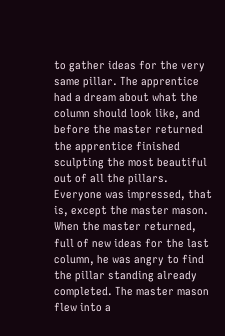to gather ideas for the very same pillar. The apprentice had a dream about what the column should look like, and before the master returned the apprentice finished sculpting the most beautiful out of all the pillars. Everyone was impressed, that is, except the master mason. When the master returned, full of new ideas for the last column, he was angry to find the pillar standing already completed. The master mason flew into a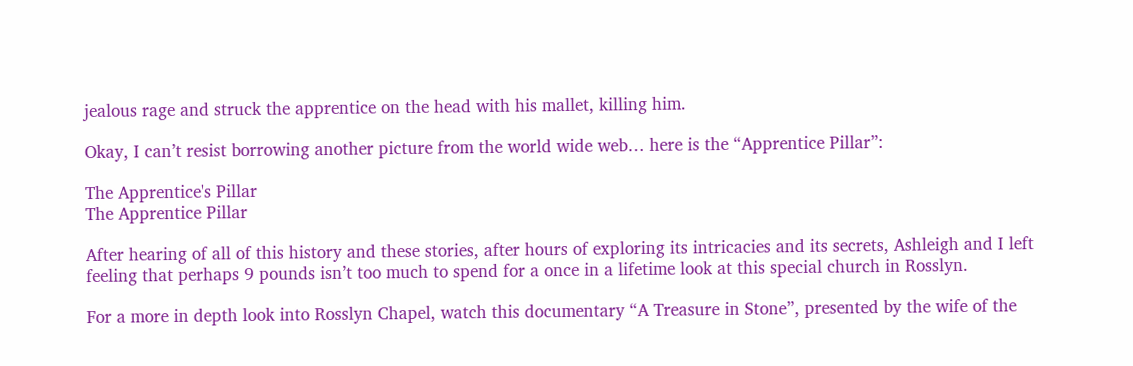jealous rage and struck the apprentice on the head with his mallet, killing him.

Okay, I can’t resist borrowing another picture from the world wide web… here is the “Apprentice Pillar”:

The Apprentice's Pillar
The Apprentice Pillar

After hearing of all of this history and these stories, after hours of exploring its intricacies and its secrets, Ashleigh and I left feeling that perhaps 9 pounds isn’t too much to spend for a once in a lifetime look at this special church in Rosslyn.

For a more in depth look into Rosslyn Chapel, watch this documentary “A Treasure in Stone”, presented by the wife of the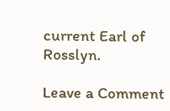current Earl of Rosslyn.

Leave a Comment